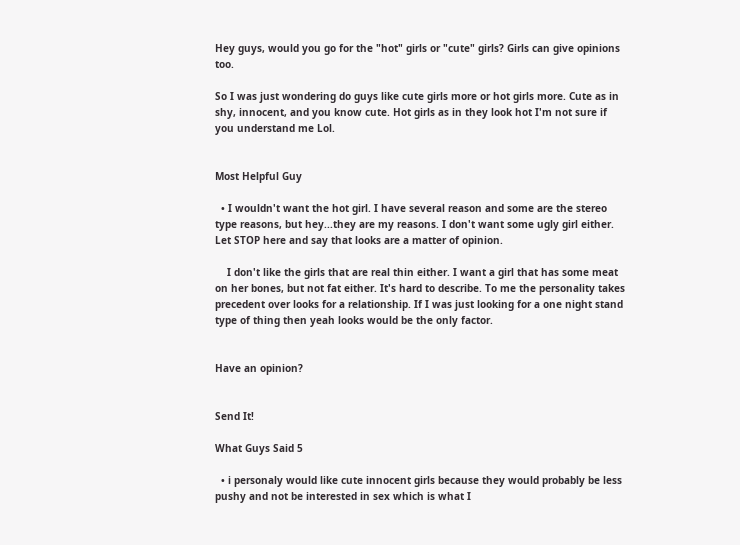Hey guys, would you go for the "hot" girls or "cute" girls? Girls can give opinions too.

So I was just wondering do guys like cute girls more or hot girls more. Cute as in shy, innocent, and you know cute. Hot girls as in they look hot I'm not sure if you understand me Lol.


Most Helpful Guy

  • I wouldn't want the hot girl. I have several reason and some are the stereo type reasons, but hey...they are my reasons. I don't want some ugly girl either. Let STOP here and say that looks are a matter of opinion.

    I don't like the girls that are real thin either. I want a girl that has some meat on her bones, but not fat either. It's hard to describe. To me the personality takes precedent over looks for a relationship. If I was just looking for a one night stand type of thing then yeah looks would be the only factor.


Have an opinion?


Send It!

What Guys Said 5

  • i personaly would like cute innocent girls because they would probably be less pushy and not be interested in sex which is what I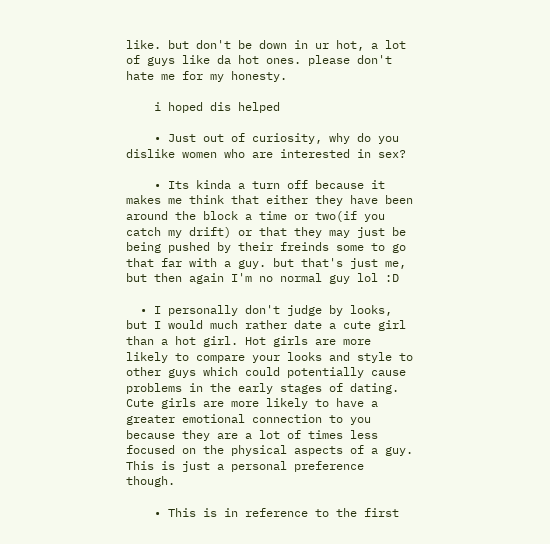like. but don't be down in ur hot, a lot of guys like da hot ones. please don't hate me for my honesty.

    i hoped dis helped

    • Just out of curiosity, why do you dislike women who are interested in sex?

    • Its kinda a turn off because it makes me think that either they have been around the block a time or two(if you catch my drift) or that they may just be being pushed by their freinds some to go that far with a guy. but that's just me, but then again I'm no normal guy lol :D

  • I personally don't judge by looks, but I would much rather date a cute girl than a hot girl. Hot girls are more likely to compare your looks and style to other guys which could potentially cause problems in the early stages of dating. Cute girls are more likely to have a greater emotional connection to you because they are a lot of times less focused on the physical aspects of a guy. This is just a personal preference though.

    • This is in reference to the first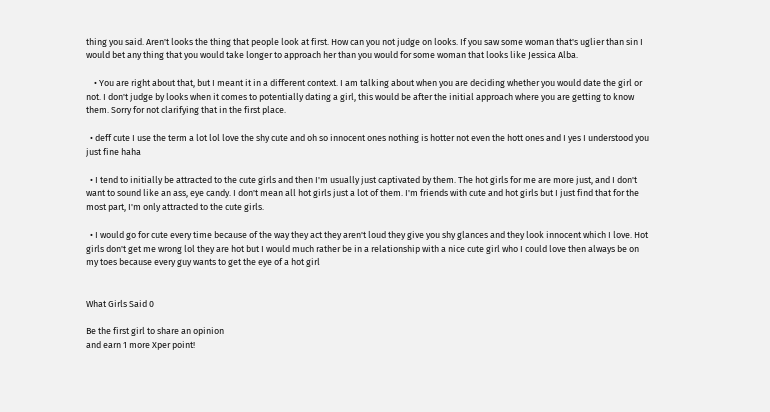thing you said. Aren't looks the thing that people look at first. How can you not judge on looks. If you saw some woman that's uglier than sin I would bet any thing that you would take longer to approach her than you would for some woman that looks like Jessica Alba.

    • You are right about that, but I meant it in a different context. I am talking about when you are deciding whether you would date the girl or not. I don't judge by looks when it comes to potentially dating a girl, this would be after the initial approach where you are getting to know them. Sorry for not clarifying that in the first place.

  • deff cute I use the term a lot lol love the shy cute and oh so innocent ones nothing is hotter not even the hott ones and I yes I understood you just fine haha

  • I tend to initially be attracted to the cute girls and then I'm usually just captivated by them. The hot girls for me are more just, and I don't want to sound like an ass, eye candy. I don't mean all hot girls just a lot of them. I'm friends with cute and hot girls but I just find that for the most part, I'm only attracted to the cute girls.

  • I would go for cute every time because of the way they act they aren't loud they give you shy glances and they look innocent which I love. Hot girls don't get me wrong lol they are hot but I would much rather be in a relationship with a nice cute girl who I could love then always be on my toes because every guy wants to get the eye of a hot girl


What Girls Said 0

Be the first girl to share an opinion
and earn 1 more Xper point!